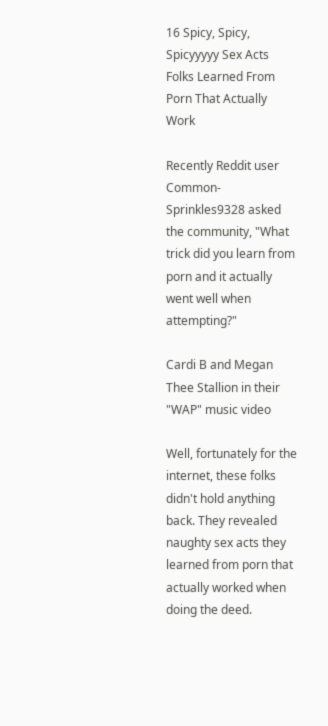16 Spicy, Spicy, Spicyyyyy Sex Acts Folks Learned From Porn That Actually Work

Recently Reddit user Common-Sprinkles9328 asked the community, "What trick did you learn from porn and it actually went well when attempting?"

Cardi B and Megan Thee Stallion in their "WAP" music video

Well, fortunately for the internet, these folks didn't hold anything back. They revealed naughty sex acts they learned from porn that actually worked when doing the deed.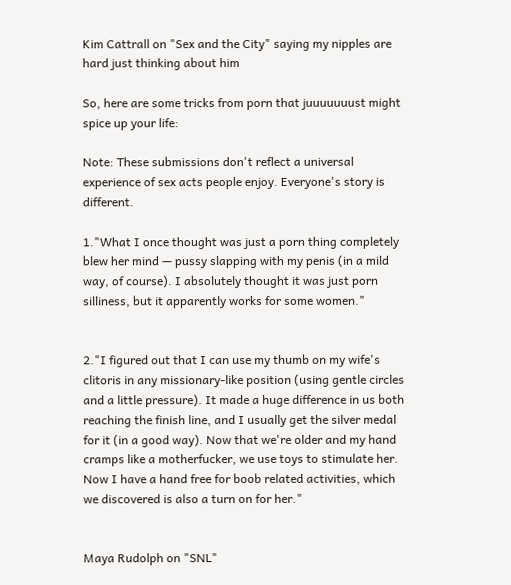Kim Cattrall on "Sex and the City" saying my nipples are hard just thinking about him

So, here are some tricks from porn that juuuuuuust might spice up your life:

Note: These submissions don't reflect a universal experience of sex acts people enjoy. Everyone's story is different.

1."What I once thought was just a porn thing completely blew her mind — pussy slapping with my penis (in a mild way, of course). I absolutely thought it was just porn silliness, but it apparently works for some women."


2."I figured out that I can use my thumb on my wife's clitoris in any missionary-like position (using gentle circles and a little pressure). It made a huge difference in us both reaching the finish line, and I usually get the silver medal for it (in a good way). Now that we're older and my hand cramps like a motherfucker, we use toys to stimulate her. Now I have a hand free for boob related activities, which we discovered is also a turn on for her."


Maya Rudolph on "SNL"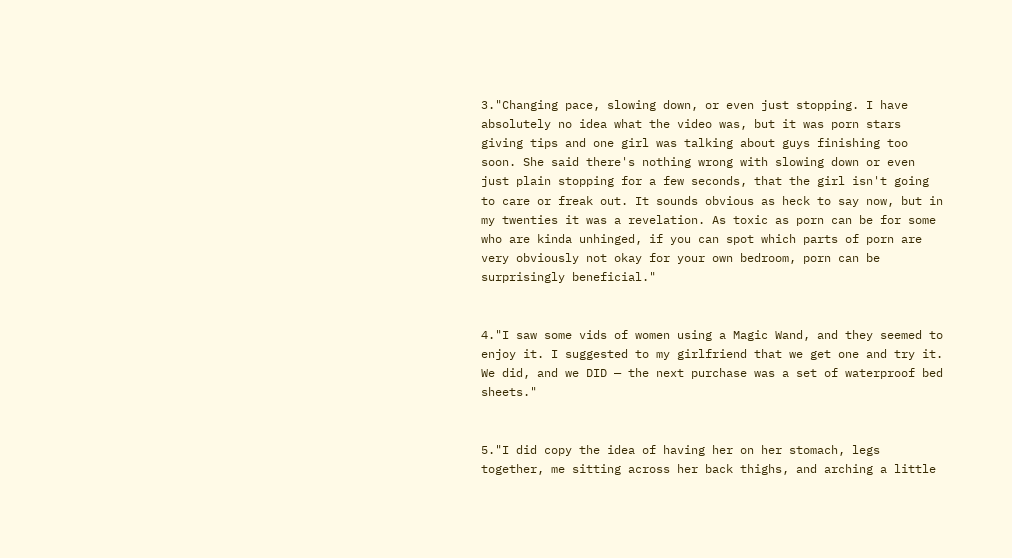3."Changing pace, slowing down, or even just stopping. I have absolutely no idea what the video was, but it was porn stars giving tips and one girl was talking about guys finishing too soon. She said there's nothing wrong with slowing down or even just plain stopping for a few seconds, that the girl isn't going to care or freak out. It sounds obvious as heck to say now, but in my twenties it was a revelation. As toxic as porn can be for some who are kinda unhinged, if you can spot which parts of porn are very obviously not okay for your own bedroom, porn can be surprisingly beneficial."


4."I saw some vids of women using a Magic Wand, and they seemed to enjoy it. I suggested to my girlfriend that we get one and try it. We did, and we DID — the next purchase was a set of waterproof bed sheets."


5."I did copy the idea of having her on her stomach, legs together, me sitting across her back thighs, and arching a little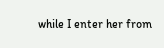while I enter her from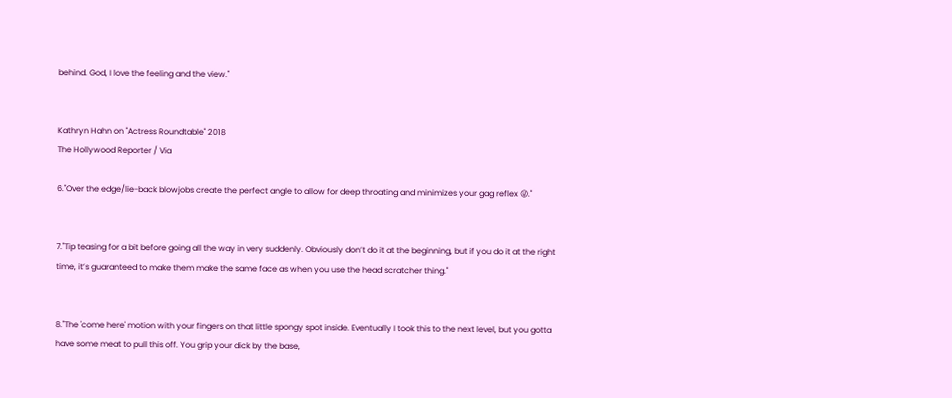behind. God, I love the feeling and the view."


Kathryn Hahn on "Actress Roundtable" 2018
The Hollywood Reporter / Via

6."Over the edge/lie-back blowjobs create the perfect angle to allow for deep throating and minimizes your gag reflex 😜."


7."Tip teasing for a bit before going all the way in very suddenly. Obviously don’t do it at the beginning, but if you do it at the right time, it’s guaranteed to make them make the same face as when you use the head scratcher thing."


8."The 'come here' motion with your fingers on that little spongy spot inside. Eventually I took this to the next level, but you gotta have some meat to pull this off. You grip your dick by the base,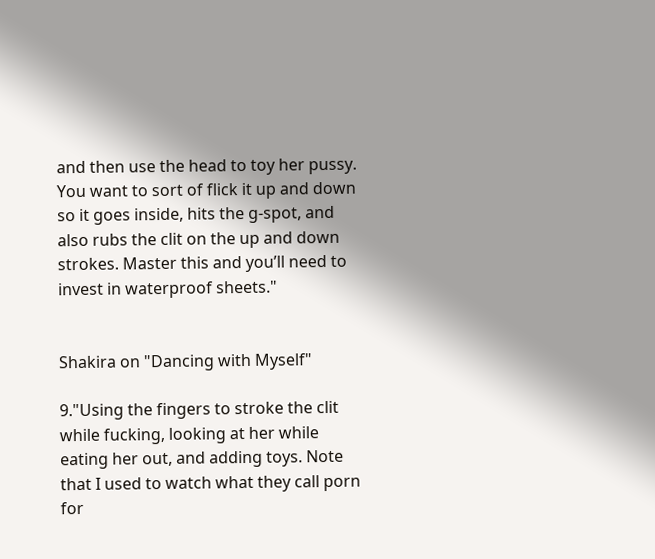and then use the head to toy her pussy. You want to sort of flick it up and down so it goes inside, hits the g-spot, and also rubs the clit on the up and down strokes. Master this and you’ll need to invest in waterproof sheets."


Shakira on "Dancing with Myself"

9."Using the fingers to stroke the clit while fucking, looking at her while eating her out, and adding toys. Note that I used to watch what they call porn for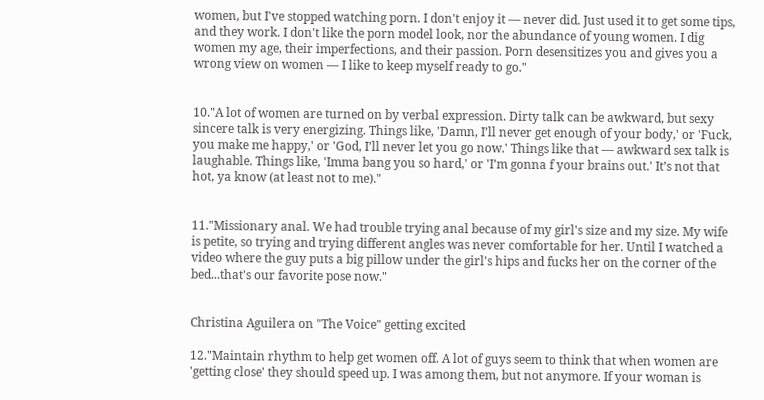women, but I've stopped watching porn. I don't enjoy it — never did. Just used it to get some tips, and they work. I don't like the porn model look, nor the abundance of young women. I dig women my age, their imperfections, and their passion. Porn desensitizes you and gives you a wrong view on women — I like to keep myself ready to go."


10."A lot of women are turned on by verbal expression. Dirty talk can be awkward, but sexy sincere talk is very energizing. Things like, 'Damn, I’ll never get enough of your body,' or 'Fuck, you make me happy,' or 'God, I’ll never let you go now.' Things like that — awkward sex talk is laughable. Things like, 'Imma bang you so hard,' or 'I’m gonna f your brains out.' It’s not that hot, ya know (at least not to me)."


11."Missionary anal. We had trouble trying anal because of my girl's size and my size. My wife is petite, so trying and trying different angles was never comfortable for her. Until I watched a video where the guy puts a big pillow under the girl's hips and fucks her on the corner of the bed...that's our favorite pose now."


Christina Aguilera on "The Voice" getting excited

12."Maintain rhythm to help get women off. A lot of guys seem to think that when women are 'getting close' they should speed up. I was among them, but not anymore. If your woman is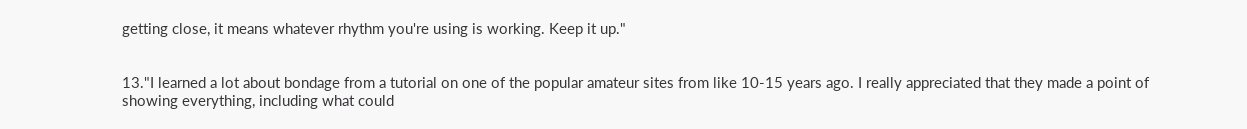getting close, it means whatever rhythm you're using is working. Keep it up."


13."I learned a lot about bondage from a tutorial on one of the popular amateur sites from like 10-15 years ago. I really appreciated that they made a point of showing everything, including what could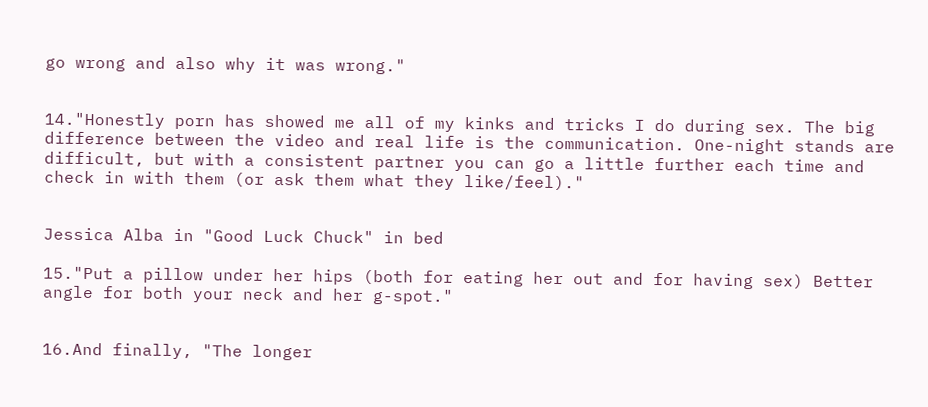go wrong and also why it was wrong."


14."Honestly porn has showed me all of my kinks and tricks I do during sex. The big difference between the video and real life is the communication. One-night stands are difficult, but with a consistent partner you can go a little further each time and check in with them (or ask them what they like/feel)."


Jessica Alba in "Good Luck Chuck" in bed

15."Put a pillow under her hips (both for eating her out and for having sex) Better angle for both your neck and her g-spot."


16.And finally, "The longer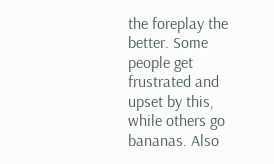the foreplay the better. Some people get frustrated and upset by this, while others go bananas. Also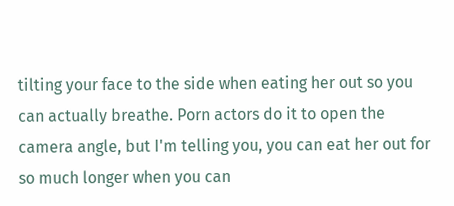tilting your face to the side when eating her out so you can actually breathe. Porn actors do it to open the camera angle, but I'm telling you, you can eat her out for so much longer when you can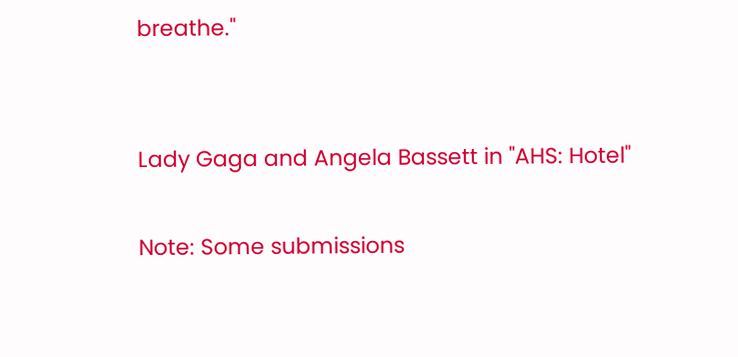breathe."


Lady Gaga and Angela Bassett in "AHS: Hotel"

Note: Some submissions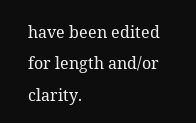have been edited for length and/or clarity.